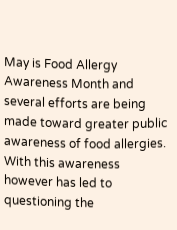May is Food Allergy Awareness Month and several efforts are being made toward greater public awareness of food allergies. With this awareness however has led to questioning the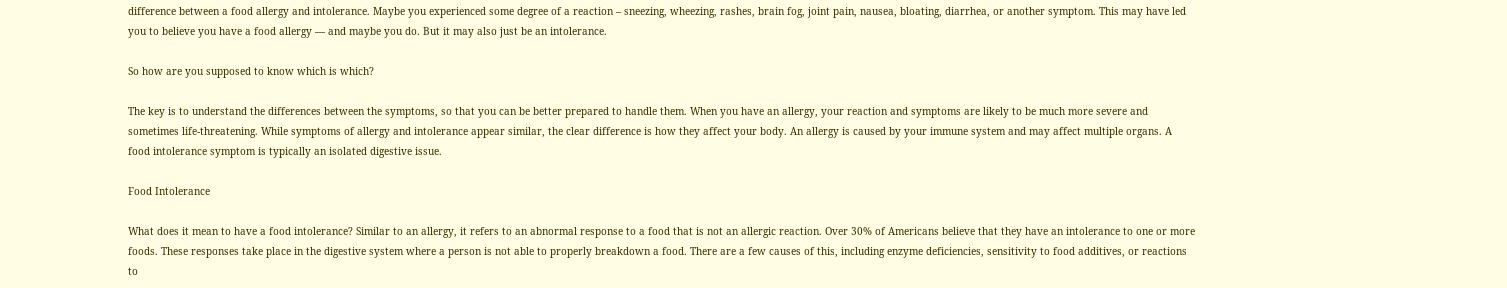difference between a food allergy and intolerance. Maybe you experienced some degree of a reaction – sneezing, wheezing, rashes, brain fog, joint pain, nausea, bloating, diarrhea, or another symptom. This may have led you to believe you have a food allergy — and maybe you do. But it may also just be an intolerance.

So how are you supposed to know which is which?

The key is to understand the differences between the symptoms, so that you can be better prepared to handle them. When you have an allergy, your reaction and symptoms are likely to be much more severe and sometimes life-threatening. While symptoms of allergy and intolerance appear similar, the clear difference is how they affect your body. An allergy is caused by your immune system and may affect multiple organs. A food intolerance symptom is typically an isolated digestive issue.

Food Intolerance

What does it mean to have a food intolerance? Similar to an allergy, it refers to an abnormal response to a food that is not an allergic reaction. Over 30% of Americans believe that they have an intolerance to one or more foods. These responses take place in the digestive system where a person is not able to properly breakdown a food. There are a few causes of this, including enzyme deficiencies, sensitivity to food additives, or reactions to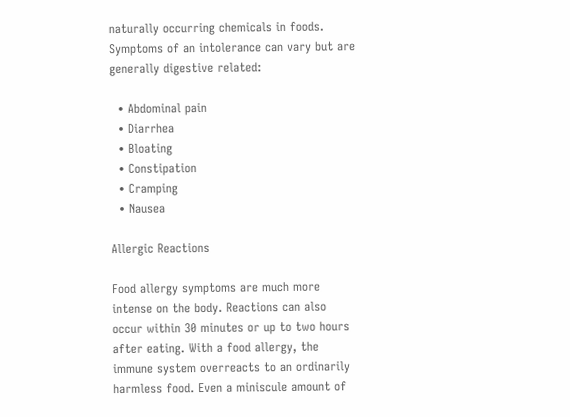naturally occurring chemicals in foods. Symptoms of an intolerance can vary but are generally digestive related:

  • Abdominal pain
  • Diarrhea
  • Bloating
  • Constipation
  • Cramping
  • Nausea

Allergic Reactions

Food allergy symptoms are much more intense on the body. Reactions can also occur within 30 minutes or up to two hours after eating. With a food allergy, the immune system overreacts to an ordinarily harmless food. Even a miniscule amount of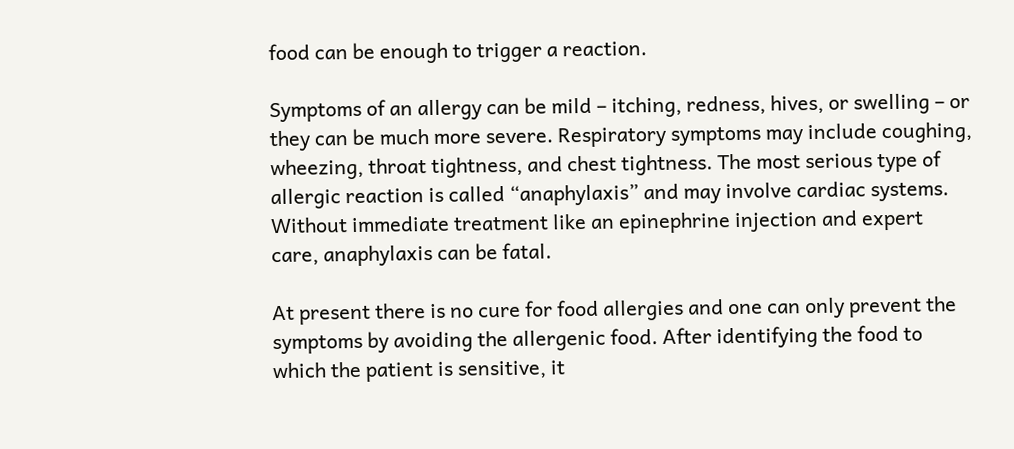food can be enough to trigger a reaction.

Symptoms of an allergy can be mild – itching, redness, hives, or swelling – or they can be much more severe. Respiratory symptoms may include coughing, wheezing, throat tightness, and chest tightness. The most serious type of allergic reaction is called “anaphylaxis” and may involve cardiac systems. Without immediate treatment like an epinephrine injection and expert care, anaphylaxis can be fatal.

At present there is no cure for food allergies and one can only prevent the symptoms by avoiding the allergenic food. After identifying the food to which the patient is sensitive, it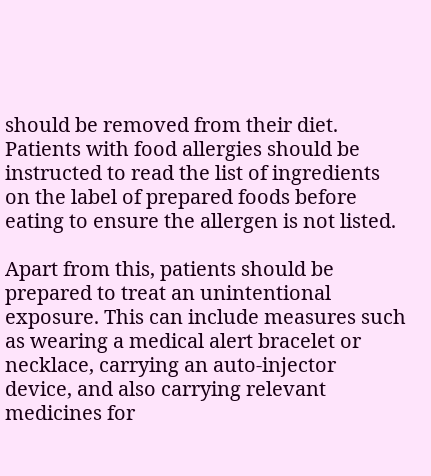should be removed from their diet. Patients with food allergies should be instructed to read the list of ingredients on the label of prepared foods before eating to ensure the allergen is not listed.

Apart from this, patients should be prepared to treat an unintentional exposure. This can include measures such as wearing a medical alert bracelet or necklace, carrying an auto-injector device, and also carrying relevant medicines for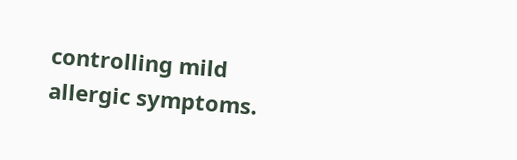controlling mild allergic symptoms.